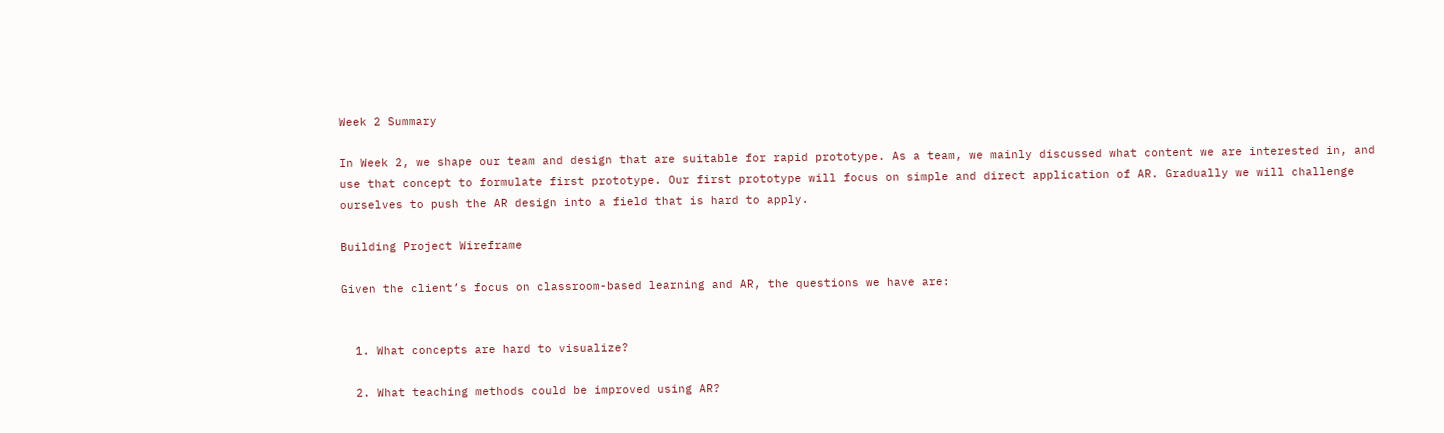Week 2 Summary

In Week 2, we shape our team and design that are suitable for rapid prototype. As a team, we mainly discussed what content we are interested in, and use that concept to formulate first prototype. Our first prototype will focus on simple and direct application of AR. Gradually we will challenge ourselves to push the AR design into a field that is hard to apply.

Building Project Wireframe

Given the client’s focus on classroom-based learning and AR, the questions we have are:


  1. What concepts are hard to visualize?

  2. What teaching methods could be improved using AR?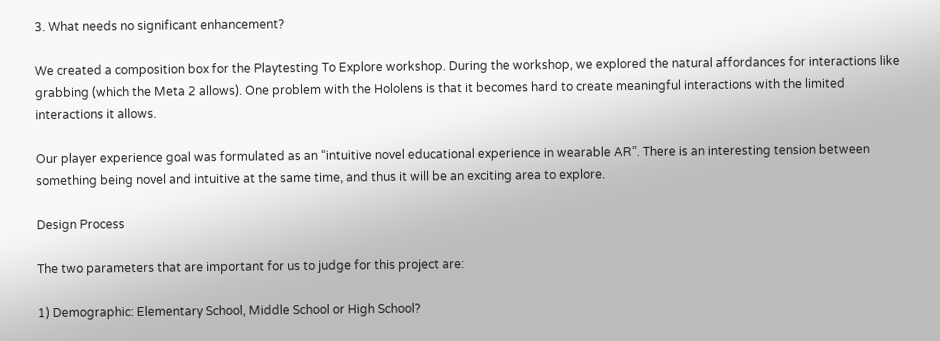3. What needs no significant enhancement?

We created a composition box for the Playtesting To Explore workshop. During the workshop, we explored the natural affordances for interactions like grabbing (which the Meta 2 allows). One problem with the Hololens is that it becomes hard to create meaningful interactions with the limited interactions it allows.

Our player experience goal was formulated as an “intuitive novel educational experience in wearable AR”. There is an interesting tension between something being novel and intuitive at the same time, and thus it will be an exciting area to explore.

Design Process

The two parameters that are important for us to judge for this project are:

1) Demographic: Elementary School, Middle School or High School?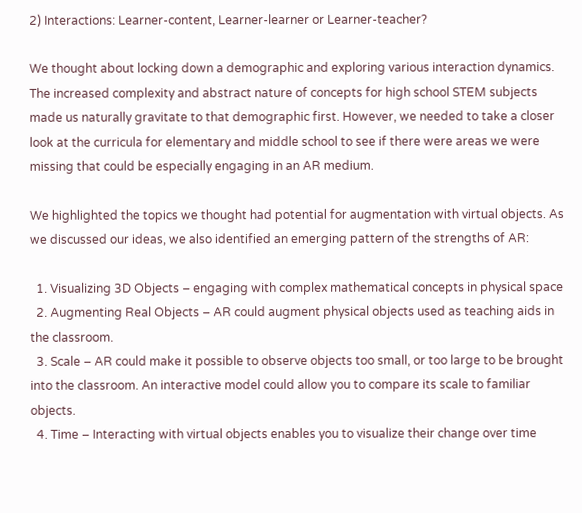2) Interactions: Learner-content, Learner-learner or Learner-teacher?

We thought about locking down a demographic and exploring various interaction dynamics. The increased complexity and abstract nature of concepts for high school STEM subjects made us naturally gravitate to that demographic first. However, we needed to take a closer look at the curricula for elementary and middle school to see if there were areas we were missing that could be especially engaging in an AR medium.

We highlighted the topics we thought had potential for augmentation with virtual objects. As we discussed our ideas, we also identified an emerging pattern of the strengths of AR:

  1. Visualizing 3D Objects – engaging with complex mathematical concepts in physical space
  2. Augmenting Real Objects – AR could augment physical objects used as teaching aids in the classroom.
  3. Scale – AR could make it possible to observe objects too small, or too large to be brought into the classroom. An interactive model could allow you to compare its scale to familiar objects.
  4. Time – Interacting with virtual objects enables you to visualize their change over time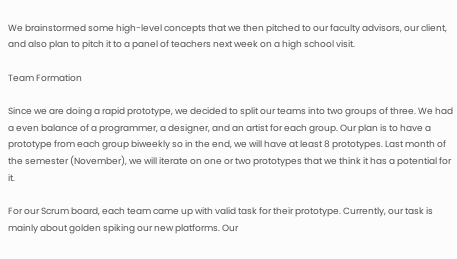We brainstormed some high-level concepts that we then pitched to our faculty advisors, our client, and also plan to pitch it to a panel of teachers next week on a high school visit.

Team Formation

Since we are doing a rapid prototype, we decided to split our teams into two groups of three. We had a even balance of a programmer, a designer, and an artist for each group. Our plan is to have a prototype from each group biweekly so in the end, we will have at least 8 prototypes. Last month of the semester (November), we will iterate on one or two prototypes that we think it has a potential for it.

For our Scrum board, each team came up with valid task for their prototype. Currently, our task is mainly about golden spiking our new platforms. Our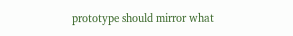prototype should mirror what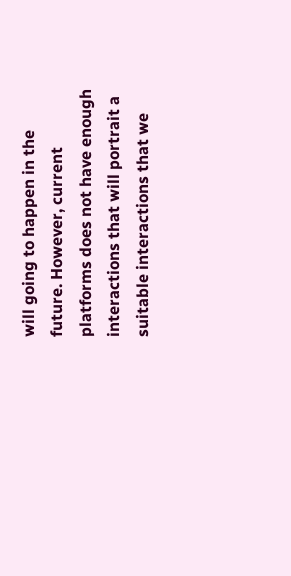will going to happen in the future. However, current platforms does not have enough interactions that will portrait a suitable interactions that we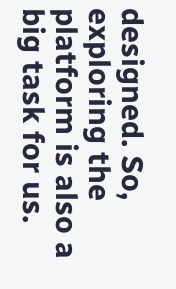designed. So, exploring the platform is also a big task for us.